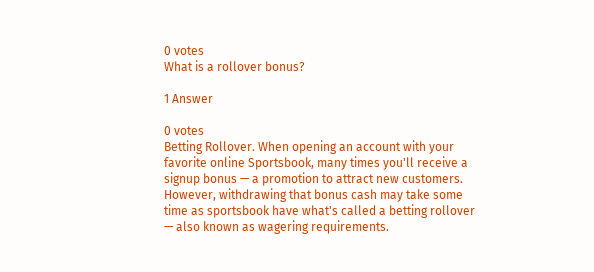0 votes
What is a rollover bonus?

1 Answer

0 votes
Betting Rollover. When opening an account with your favorite online Sportsbook, many times you'll receive a signup bonus — a promotion to attract new customers. However, withdrawing that bonus cash may take some time as sportsbook have what's called a betting rollover — also known as wagering requirements.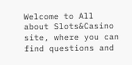Welcome to All about Slots&Casino site, where you can find questions and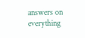answers on everything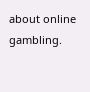about online gambling.